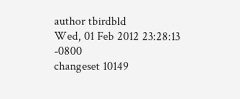author tbirdbld
Wed, 01 Feb 2012 23:28:13 -0800
changeset 10149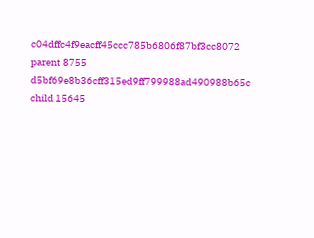c04dffc4f9eacff45ccc785b6806f87bf3cc8072
parent 8755 d5bf69e8b36cff315ed9ff799988ad490988b65c
child 15645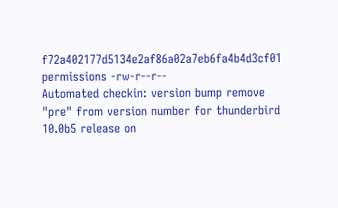f72a402177d5134e2af86a02a7eb6fa4b4d3cf01
permissions -rw-r--r--
Automated checkin: version bump remove "pre" from version number for thunderbird 10.0b5 release on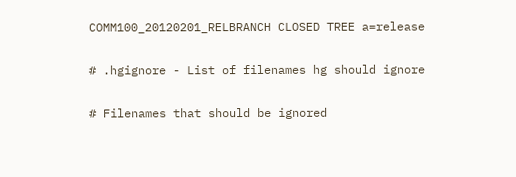COMM100_20120201_RELBRANCH CLOSED TREE a=release

# .hgignore - List of filenames hg should ignore

# Filenames that should be ignored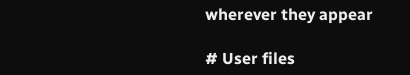wherever they appear

# User files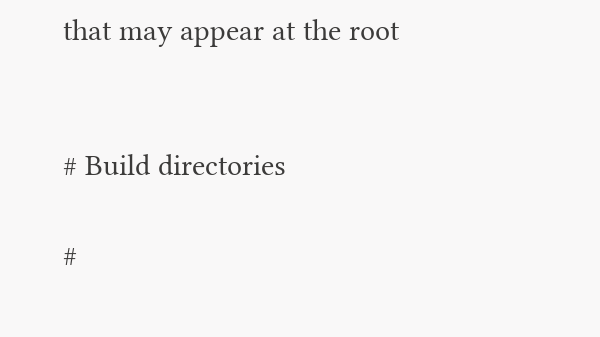that may appear at the root


# Build directories

#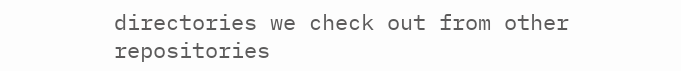directories we check out from other repositories